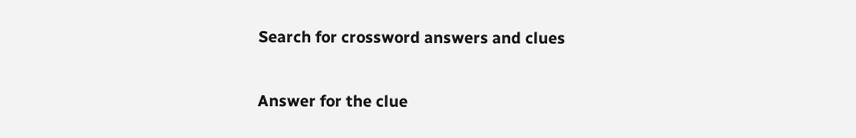Search for crossword answers and clues

Answer for the clue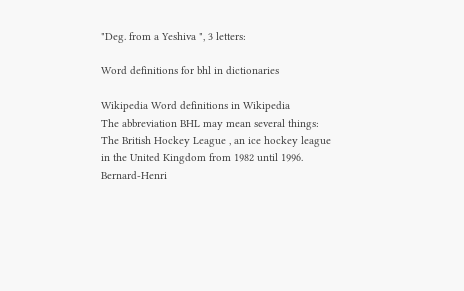"Deg. from a Yeshiva ", 3 letters:

Word definitions for bhl in dictionaries

Wikipedia Word definitions in Wikipedia
The abbreviation BHL may mean several things: The British Hockey League , an ice hockey league in the United Kingdom from 1982 until 1996. Bernard-Henri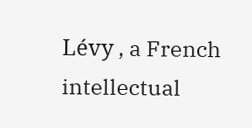Lévy , a French intellectual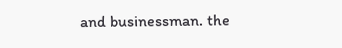and businessman. the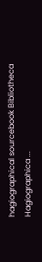hagiographical sourcebook Bibliotheca Hagiographica ...